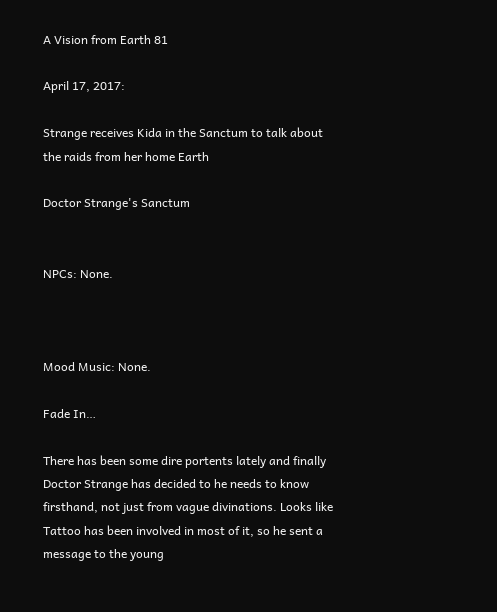A Vision from Earth 81

April 17, 2017:

Strange receives Kida in the Sanctum to talk about the raids from her home Earth

Doctor Strange's Sanctum


NPCs: None.



Mood Music: None.

Fade In…

There has been some dire portents lately and finally Doctor Strange has decided to he needs to know firsthand, not just from vague divinations. Looks like Tattoo has been involved in most of it, so he sent a message to the young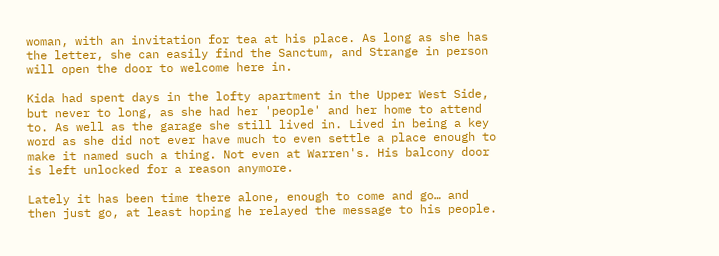woman, with an invitation for tea at his place. As long as she has the letter, she can easily find the Sanctum, and Strange in person will open the door to welcome here in.

Kida had spent days in the lofty apartment in the Upper West Side, but never to long, as she had her 'people' and her home to attend to. As well as the garage she still lived in. Lived in being a key word as she did not ever have much to even settle a place enough to make it named such a thing. Not even at Warren's. His balcony door is left unlocked for a reason anymore.

Lately it has been time there alone, enough to come and go… and then just go, at least hoping he relayed the message to his people.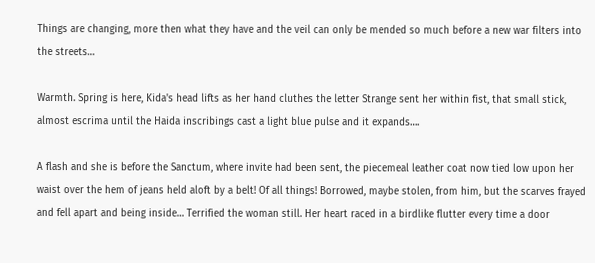Things are changing, more then what they have and the veil can only be mended so much before a new war filters into the streets…

Warmth. Spring is here, Kida's head lifts as her hand cluthes the letter Strange sent her within fist, that small stick, almost escrima until the Haida inscribings cast a light blue pulse and it expands….

A flash and she is before the Sanctum, where invite had been sent, the piecemeal leather coat now tied low upon her waist over the hem of jeans held aloft by a belt! Of all things! Borrowed, maybe stolen, from him, but the scarves frayed and fell apart and being inside… Terrified the woman still. Her heart raced in a birdlike flutter every time a door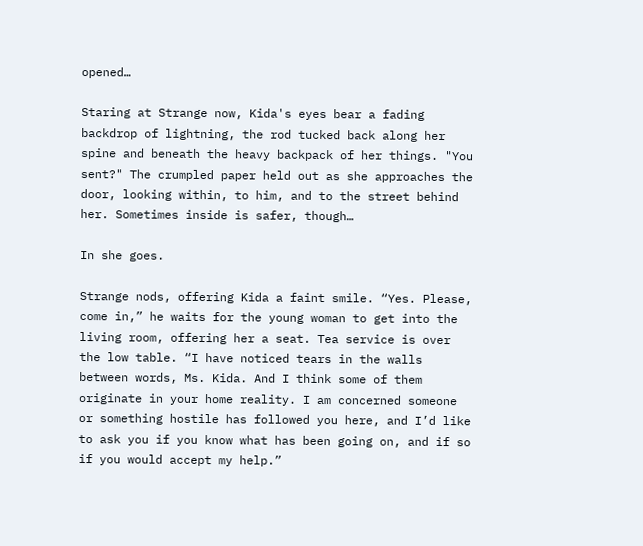opened…

Staring at Strange now, Kida's eyes bear a fading backdrop of lightning, the rod tucked back along her spine and beneath the heavy backpack of her things. "You sent?" The crumpled paper held out as she approaches the door, looking within, to him, and to the street behind her. Sometimes inside is safer, though…

In she goes.

Strange nods, offering Kida a faint smile. “Yes. Please, come in,” he waits for the young woman to get into the living room, offering her a seat. Tea service is over the low table. “I have noticed tears in the walls between words, Ms. Kida. And I think some of them originate in your home reality. I am concerned someone or something hostile has followed you here, and I’d like to ask you if you know what has been going on, and if so if you would accept my help.”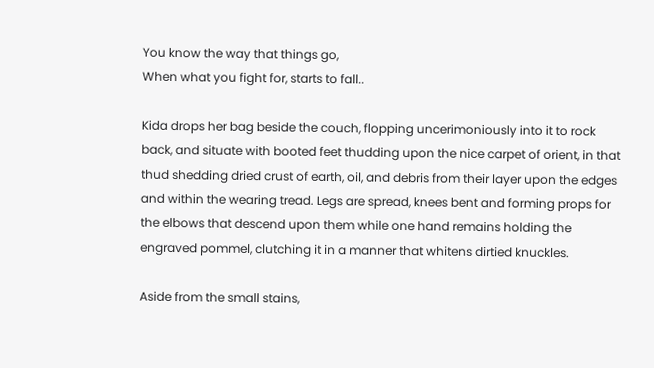You know the way that things go,
When what you fight for, starts to fall..

Kida drops her bag beside the couch, flopping uncerimoniously into it to rock back, and situate with booted feet thudding upon the nice carpet of orient, in that thud shedding dried crust of earth, oil, and debris from their layer upon the edges and within the wearing tread. Legs are spread, knees bent and forming props for the elbows that descend upon them while one hand remains holding the engraved pommel, clutching it in a manner that whitens dirtied knuckles.

Aside from the small stains,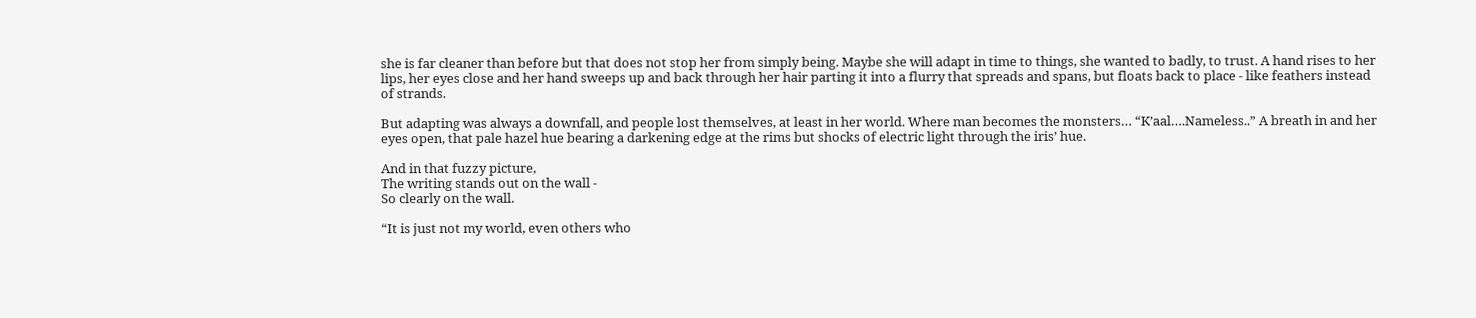she is far cleaner than before but that does not stop her from simply being. Maybe she will adapt in time to things, she wanted to badly, to trust. A hand rises to her lips, her eyes close and her hand sweeps up and back through her hair parting it into a flurry that spreads and spans, but floats back to place - like feathers instead of strands.

But adapting was always a downfall, and people lost themselves, at least in her world. Where man becomes the monsters… “K’aal….Nameless..” A breath in and her eyes open, that pale hazel hue bearing a darkening edge at the rims but shocks of electric light through the iris’ hue.

And in that fuzzy picture,
The writing stands out on the wall -
So clearly on the wall.

“It is just not my world, even others who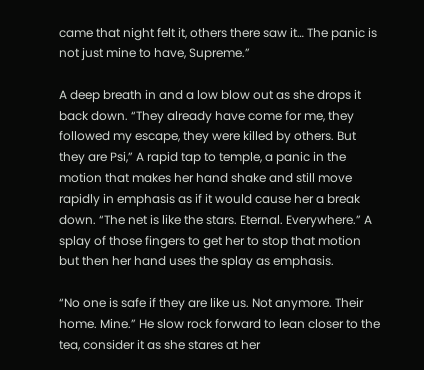came that night felt it, others there saw it… The panic is not just mine to have, Supreme.”

A deep breath in and a low blow out as she drops it back down. “They already have come for me, they followed my escape, they were killed by others. But they are Psi,” A rapid tap to temple, a panic in the motion that makes her hand shake and still move rapidly in emphasis as if it would cause her a break down. “The net is like the stars. Eternal. Everywhere.” A splay of those fingers to get her to stop that motion but then her hand uses the splay as emphasis.

“No one is safe if they are like us. Not anymore. Their home. Mine.” He slow rock forward to lean closer to the tea, consider it as she stares at her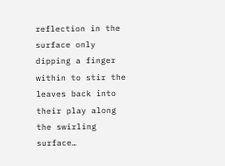reflection in the surface only dipping a finger within to stir the leaves back into their play along the swirling surface…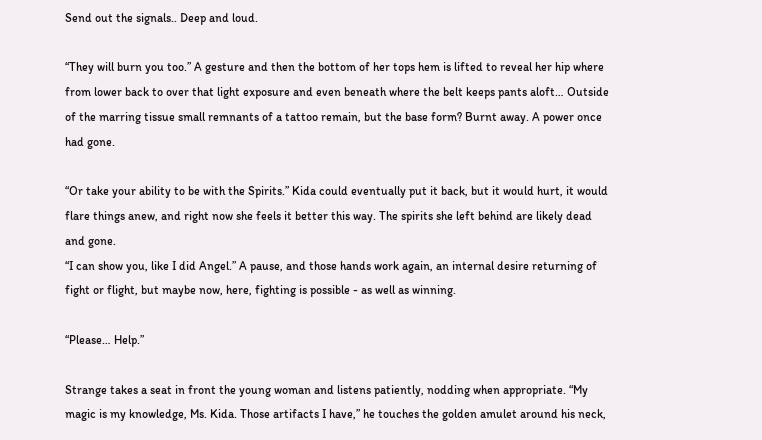Send out the signals.. Deep and loud.

“They will burn you too.” A gesture and then the bottom of her tops hem is lifted to reveal her hip where from lower back to over that light exposure and even beneath where the belt keeps pants aloft… Outside of the marring tissue small remnants of a tattoo remain, but the base form? Burnt away. A power once had gone.

“Or take your ability to be with the Spirits.” Kida could eventually put it back, but it would hurt, it would flare things anew, and right now she feels it better this way. The spirits she left behind are likely dead and gone.
“I can show you, like I did Angel.” A pause, and those hands work again, an internal desire returning of fight or flight, but maybe now, here, fighting is possible - as well as winning.

“Please… Help.”

Strange takes a seat in front the young woman and listens patiently, nodding when appropriate. “My magic is my knowledge, Ms. Kida. Those artifacts I have,” he touches the golden amulet around his neck,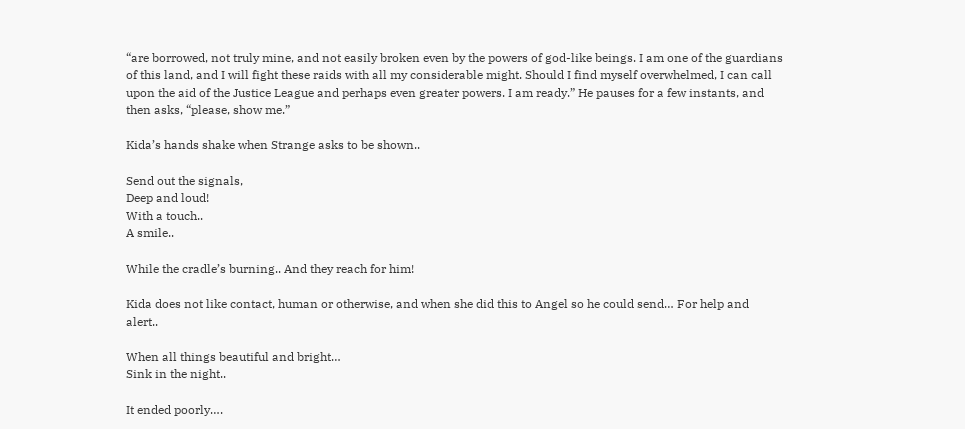“are borrowed, not truly mine, and not easily broken even by the powers of god-like beings. I am one of the guardians of this land, and I will fight these raids with all my considerable might. Should I find myself overwhelmed, I can call upon the aid of the Justice League and perhaps even greater powers. I am ready.” He pauses for a few instants, and then asks, “please, show me.”

Kida’s hands shake when Strange asks to be shown..

Send out the signals,
Deep and loud!
With a touch..
A smile..

While the cradle’s burning.. And they reach for him!

Kida does not like contact, human or otherwise, and when she did this to Angel so he could send… For help and alert..

When all things beautiful and bright…
Sink in the night..

It ended poorly….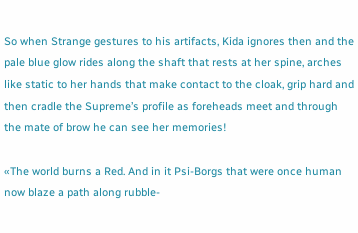So when Strange gestures to his artifacts, Kida ignores then and the pale blue glow rides along the shaft that rests at her spine, arches like static to her hands that make contact to the cloak, grip hard and then cradle the Supreme’s profile as foreheads meet and through the mate of brow he can see her memories!

«The world burns a Red. And in it Psi-Borgs that were once human now blaze a path along rubble-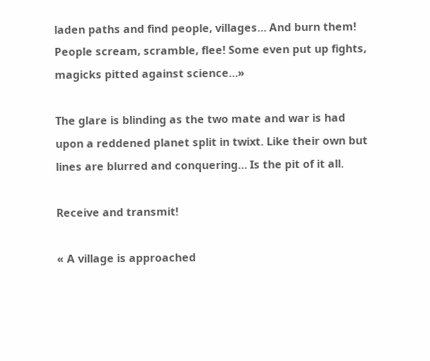laden paths and find people, villages… And burn them! People scream, scramble, flee! Some even put up fights, magicks pitted against science…»

The glare is blinding as the two mate and war is had upon a reddened planet split in twixt. Like their own but lines are blurred and conquering… Is the pit of it all.

Receive and transmit!

« A village is approached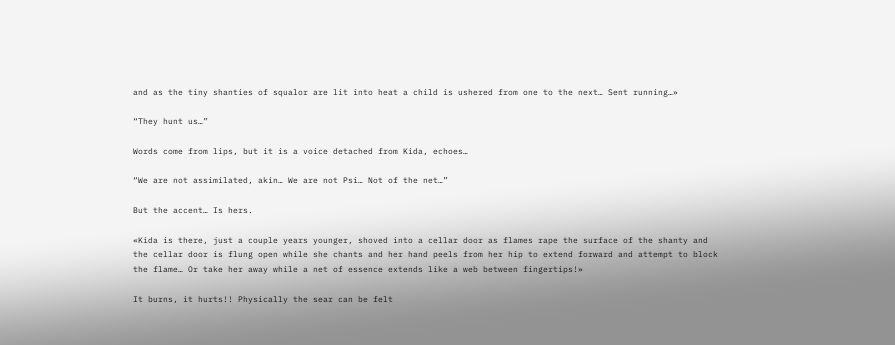and as the tiny shanties of squalor are lit into heat a child is ushered from one to the next… Sent running…»

“They hunt us…”

Words come from lips, but it is a voice detached from Kida, echoes…

“We are not assimilated, akin… We are not Psi… Not of the net…”

But the accent… Is hers.

«Kida is there, just a couple years younger, shoved into a cellar door as flames rape the surface of the shanty and the cellar door is flung open while she chants and her hand peels from her hip to extend forward and attempt to block the flame… Or take her away while a net of essence extends like a web between fingertips!»

It burns, it hurts!! Physically the sear can be felt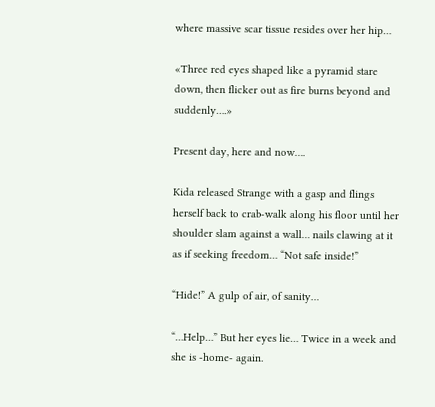where massive scar tissue resides over her hip…

«Three red eyes shaped like a pyramid stare down, then flicker out as fire burns beyond and suddenly….»

Present day, here and now….

Kida released Strange with a gasp and flings herself back to crab-walk along his floor until her shoulder slam against a wall… nails clawing at it as if seeking freedom… “Not safe inside!”

“Hide!” A gulp of air, of sanity…

“…Help…” But her eyes lie… Twice in a week and she is -home- again.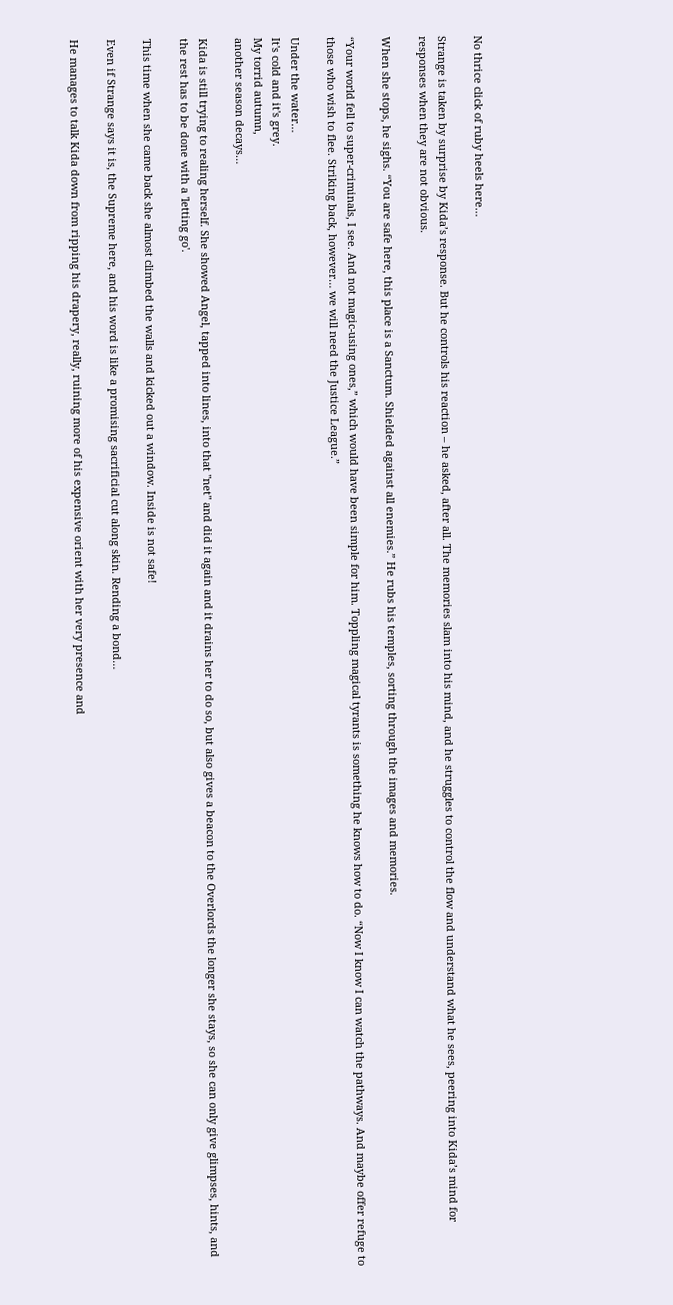No thrice click of ruby heels here…

Strange is taken by surprise by Kida’s response. But he controls his reaction – he asked, after all. The memories slam into his mind, and he struggles to control the flow and understand what he sees, peering into Kida’s mind for responses when they are not obvious.

When she stops, he sighs. “You are safe here, this place is a Sanctum. Shielded against all enemies.” He rubs his temples, sorting through the images and memories.

“Your world fell to super-criminals, I see. And not magic-using ones,” which would have been simple for him. Toppling magical tyrants is something he knows how to do. “Now I know I can watch the pathways. And maybe offer refuge to those who wish to flee. Striking back, however… we will need the Justice League.”

Under the water…
It's cold and it's grey.
My torrid autumn,
another season decays…

Kida is still trying to realing herself. She showed Angel, tapped into lines, into that "net" and did it again and it drains her to do so, but also gives a beacon to the Overlords the longer she stays, so she can only give glimpses, hints, and the rest has to be done with a 'letting go'.

This time when she came back she almost climbed the walls and kicked out a window. Inside is not safe!

Even if Strange says it is, the Supreme here, and his word is like a promising sacrificial cut along skin. Rending a bond…

He manages to talk Kida down from ripping his drapery, really, ruining more of his expensive orient with her very presence and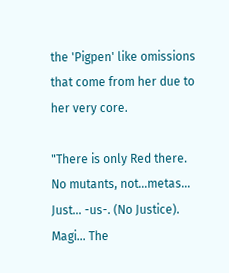the 'Pigpen' like omissions that come from her due to her very core.

"There is only Red there. No mutants, not…metas… Just… -us-. (No Justice). Magi… The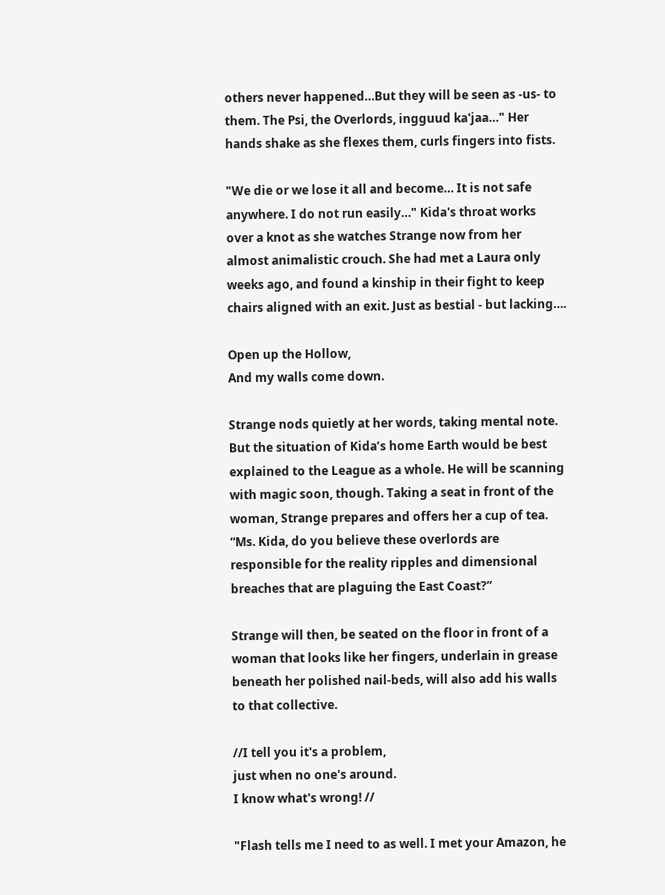others never happened…But they will be seen as -us- to them. The Psi, the Overlords, ingguud ka'jaa…" Her hands shake as she flexes them, curls fingers into fists.

"We die or we lose it all and become… It is not safe anywhere. I do not run easily…" Kida's throat works over a knot as she watches Strange now from her almost animalistic crouch. She had met a Laura only weeks ago, and found a kinship in their fight to keep chairs aligned with an exit. Just as bestial - but lacking….

Open up the Hollow,
And my walls come down.

Strange nods quietly at her words, taking mental note. But the situation of Kida’s home Earth would be best explained to the League as a whole. He will be scanning with magic soon, though. Taking a seat in front of the woman, Strange prepares and offers her a cup of tea. “Ms. Kida, do you believe these overlords are responsible for the reality ripples and dimensional breaches that are plaguing the East Coast?”

Strange will then, be seated on the floor in front of a woman that looks like her fingers, underlain in grease beneath her polished nail-beds, will also add his walls to that collective.

//I tell you it's a problem,
just when no one's around.
I know what's wrong! //

"Flash tells me I need to as well. I met your Amazon, he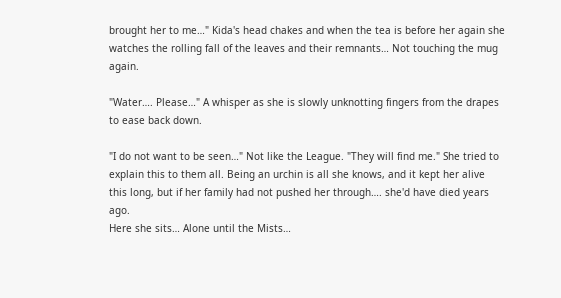brought her to me…" Kida's head chakes and when the tea is before her again she watches the rolling fall of the leaves and their remnants… Not touching the mug again.

"Water…. Please…" A whisper as she is slowly unknotting fingers from the drapes to ease back down.

"I do not want to be seen…" Not like the League. "They will find me." She tried to explain this to them all. Being an urchin is all she knows, and it kept her alive this long, but if her family had not pushed her through…. she'd have died years ago.
Here she sits… Alone until the Mists…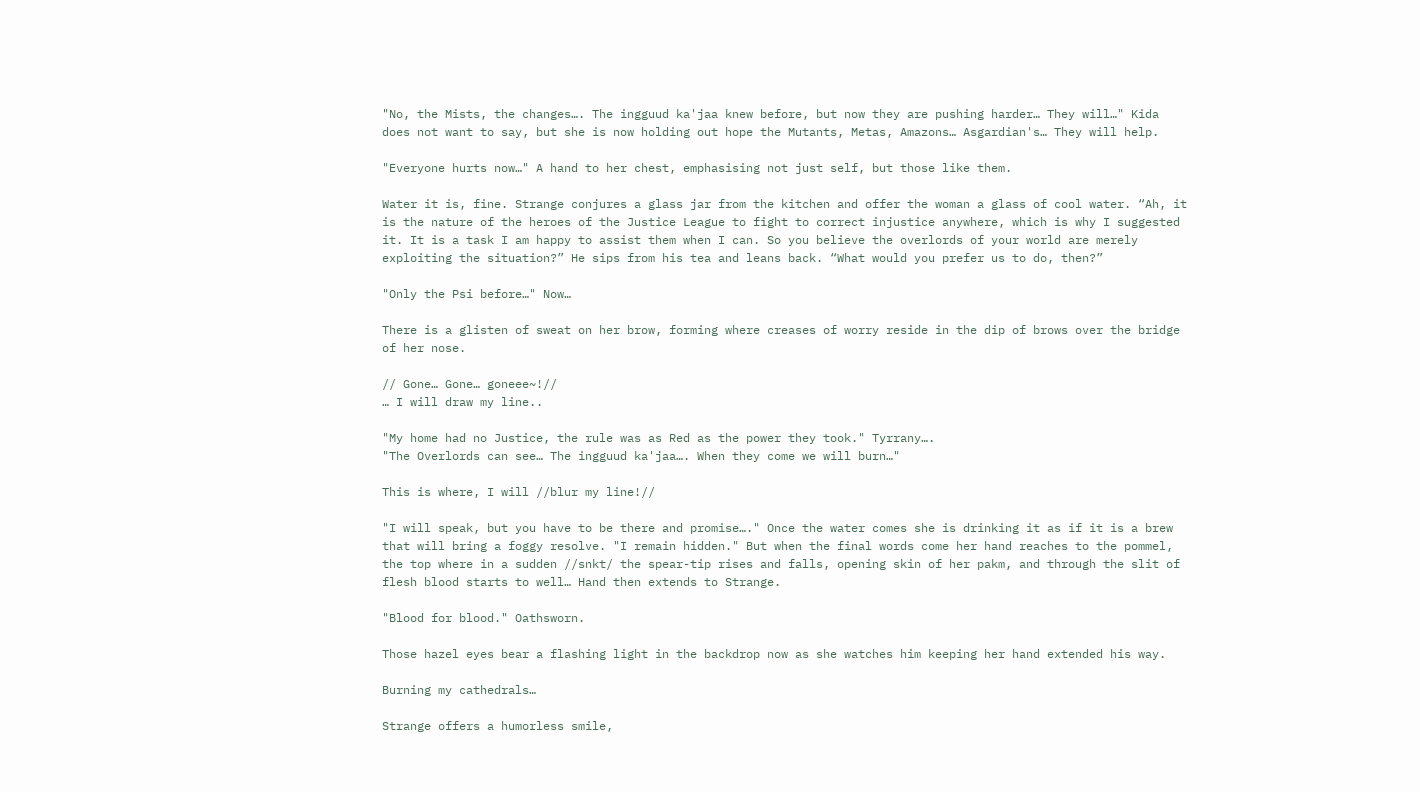"No, the Mists, the changes…. The ingguud ka'jaa knew before, but now they are pushing harder… They will…" Kida does not want to say, but she is now holding out hope the Mutants, Metas, Amazons… Asgardian's… They will help.

"Everyone hurts now…" A hand to her chest, emphasising not just self, but those like them.

Water it is, fine. Strange conjures a glass jar from the kitchen and offer the woman a glass of cool water. “Ah, it is the nature of the heroes of the Justice League to fight to correct injustice anywhere, which is why I suggested it. It is a task I am happy to assist them when I can. So you believe the overlords of your world are merely exploiting the situation?” He sips from his tea and leans back. “What would you prefer us to do, then?”

"Only the Psi before…" Now…

There is a glisten of sweat on her brow, forming where creases of worry reside in the dip of brows over the bridge of her nose.

// Gone… Gone… goneee~!//
… I will draw my line..

"My home had no Justice, the rule was as Red as the power they took." Tyrrany….
"The Overlords can see… The ingguud ka'jaa…. When they come we will burn…"

This is where, I will //blur my line!//

"I will speak, but you have to be there and promise…." Once the water comes she is drinking it as if it is a brew that will bring a foggy resolve. "I remain hidden." But when the final words come her hand reaches to the pommel, the top where in a sudden //snkt/ the spear-tip rises and falls, opening skin of her pakm, and through the slit of flesh blood starts to well… Hand then extends to Strange.

"Blood for blood." Oathsworn.

Those hazel eyes bear a flashing light in the backdrop now as she watches him keeping her hand extended his way.

Burning my cathedrals…

Strange offers a humorless smile,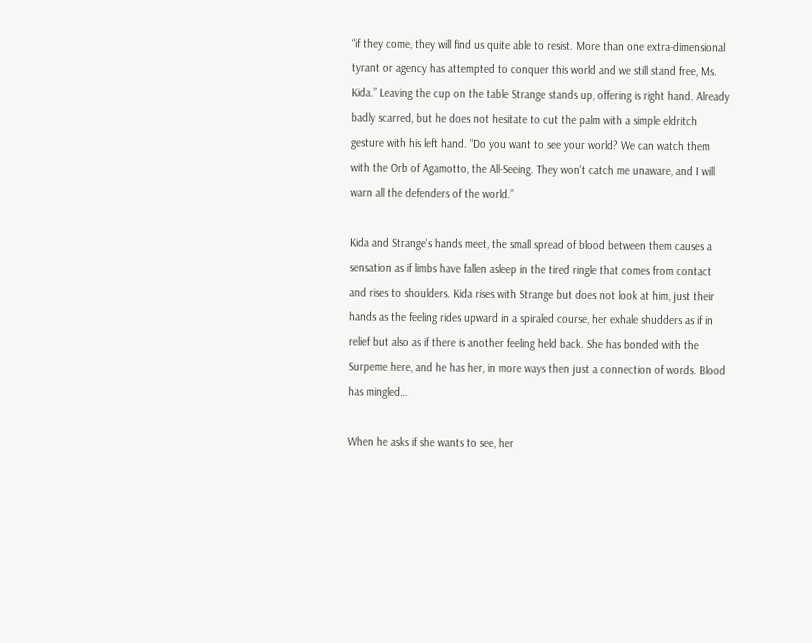“if they come, they will find us quite able to resist. More than one extra-dimensional tyrant or agency has attempted to conquer this world and we still stand free, Ms. Kida.” Leaving the cup on the table Strange stands up, offering is right hand. Already badly scarred, but he does not hesitate to cut the palm with a simple eldritch gesture with his left hand. “Do you want to see your world? We can watch them with the Orb of Agamotto, the All-Seeing. They won’t catch me unaware, and I will warn all the defenders of the world.”

Kida and Strange's hands meet, the small spread of blood between them causes a sensation as if limbs have fallen asleep in the tired ringle that comes from contact and rises to shoulders. Kida rises with Strange but does not look at him, just their hands as the feeling rides upward in a spiraled course, her exhale shudders as if in relief but also as if there is another feeling held back. She has bonded with the Surpeme here, and he has her, in more ways then just a connection of words. Blood has mingled…

When he asks if she wants to see, her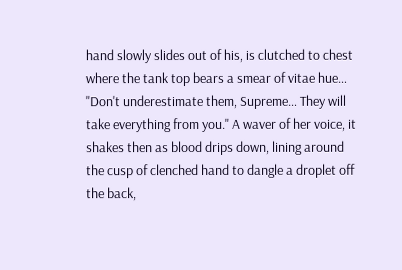hand slowly slides out of his, is clutched to chest where the tank top bears a smear of vitae hue… "Don't underestimate them, Supreme… They will take everything from you." A waver of her voice, it shakes then as blood drips down, lining around the cusp of clenched hand to dangle a droplet off the back,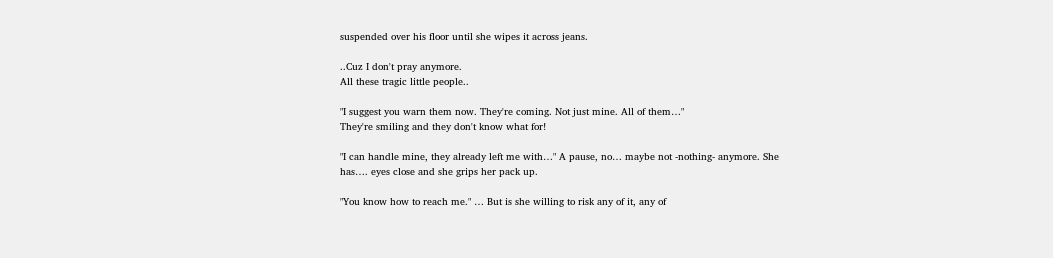suspended over his floor until she wipes it across jeans.

..Cuz I don't pray anymore.
All these tragic little people..

"I suggest you warn them now. They're coming. Not just mine. All of them…"
They're smiling and they don't know what for!

"I can handle mine, they already left me with…" A pause, no… maybe not -nothing- anymore. She has…. eyes close and she grips her pack up.

"You know how to reach me." … But is she willing to risk any of it, any of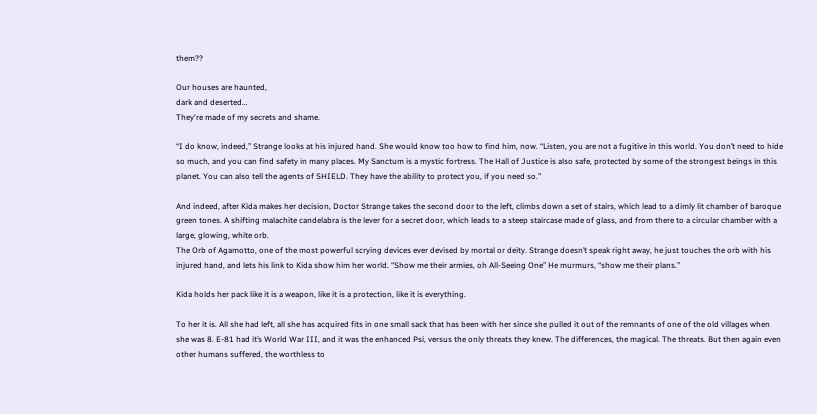them??

Our houses are haunted,
dark and deserted…
They're made of my secrets and shame.

“I do know, indeed,” Strange looks at his injured hand. She would know too how to find him, now. “Listen, you are not a fugitive in this world. You don’t need to hide so much, and you can find safety in many places. My Sanctum is a mystic fortress. The Hall of Justice is also safe, protected by some of the strongest beings in this planet. You can also tell the agents of SHIELD. They have the ability to protect you, if you need so.”

And indeed, after Kida makes her decision, Doctor Strange takes the second door to the left, climbs down a set of stairs, which lead to a dimly lit chamber of baroque green tones. A shifting malachite candelabra is the lever for a secret door, which leads to a steep staircase made of glass, and from there to a circular chamber with a large, glowing, white orb.
The Orb of Agamotto, one of the most powerful scrying devices ever devised by mortal or deity. Strange doesn’t speak right away, he just touches the orb with his injured hand, and lets his link to Kida show him her world. “Show me their armies, oh All-Seeing One” He murmurs, “show me their plans.”

Kida holds her pack like it is a weapon, like it is a protection, like it is everything.

To her it is. All she had left, all she has acquired fits in one small sack that has been with her since she pulled it out of the remnants of one of the old villages when she was 8. E-81 had it’s World War III, and it was the enhanced Psi, versus the only threats they knew. The differences, the magical. The threats. But then again even other humans suffered, the worthless to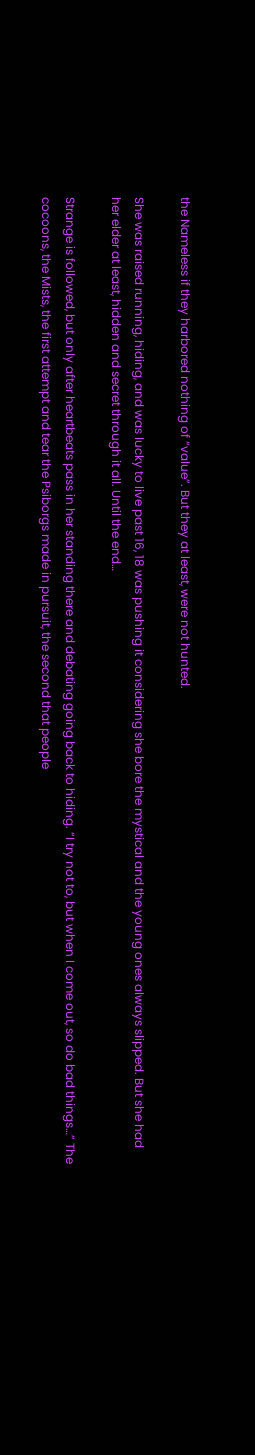the Nameless if they harbored nothing of “value”. But they at least, were not hunted.

She was raised running, hiding, and was lucky to live past 16, 18 was pushing it considering she bore the mystical and the young ones always slipped. But she had her elder at least, hidden and secret through it all. Until the end…

Strange is followed, but only after heartbeats pass in her standing there and debating going back to hiding. “I try not to, but when I come out, so do bad things…” The cocoons, the Mists, the first attempt and tear the Psiborgs made in pursuit, the second that people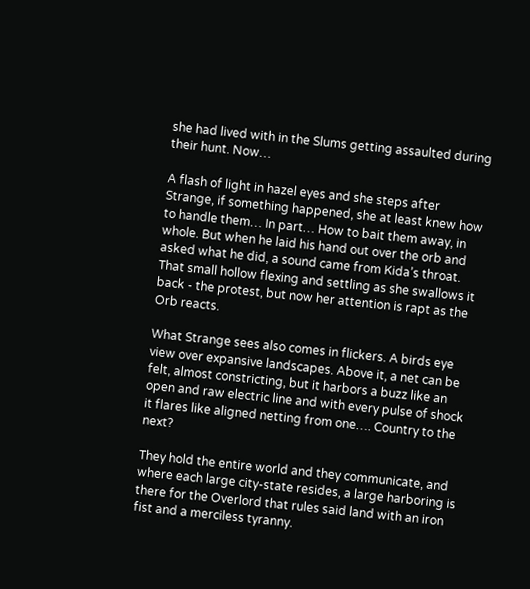she had lived with in the Slums getting assaulted during their hunt. Now…

A flash of light in hazel eyes and she steps after Strange, if something happened, she at least knew how to handle them… In part… How to bait them away, in whole. But when he laid his hand out over the orb and asked what he did, a sound came from Kida’s throat. That small hollow flexing and settling as she swallows it back - the protest, but now her attention is rapt as the Orb reacts.

What Strange sees also comes in flickers. A birds eye view over expansive landscapes. Above it, a net can be felt, almost constricting, but it harbors a buzz like an open and raw electric line and with every pulse of shock it flares like aligned netting from one…. Country to the next?

They hold the entire world and they communicate, and where each large city-state resides, a large harboring is there for the Overlord that rules said land with an iron fist and a merciless tyranny.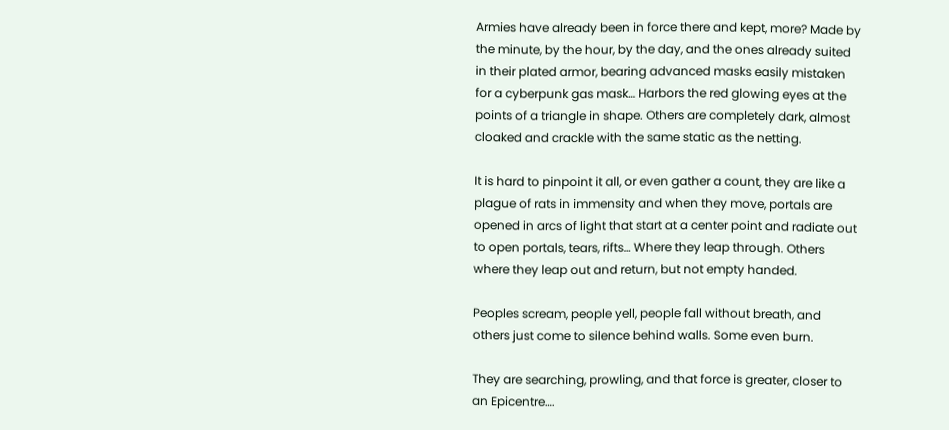Armies have already been in force there and kept, more? Made by the minute, by the hour, by the day, and the ones already suited in their plated armor, bearing advanced masks easily mistaken for a cyberpunk gas mask… Harbors the red glowing eyes at the points of a triangle in shape. Others are completely dark, almost cloaked and crackle with the same static as the netting.

It is hard to pinpoint it all, or even gather a count, they are like a plague of rats in immensity and when they move, portals are opened in arcs of light that start at a center point and radiate out to open portals, tears, rifts… Where they leap through. Others where they leap out and return, but not empty handed.

Peoples scream, people yell, people fall without breath, and others just come to silence behind walls. Some even burn.

They are searching, prowling, and that force is greater, closer to an Epicentre….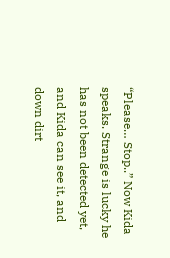“Please… Stop..” Now Kida speaks. Strange is lucky he has not been detected yet, and Kida can see it, and down dirt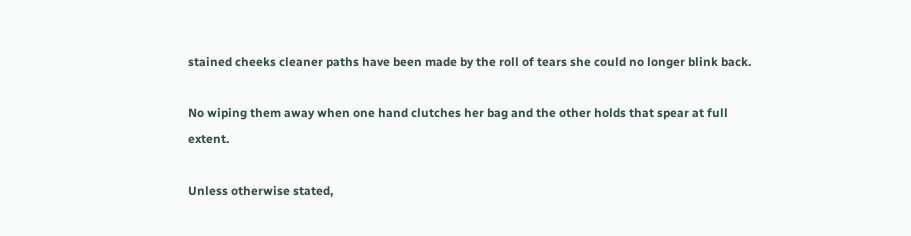stained cheeks cleaner paths have been made by the roll of tears she could no longer blink back.

No wiping them away when one hand clutches her bag and the other holds that spear at full extent.

Unless otherwise stated,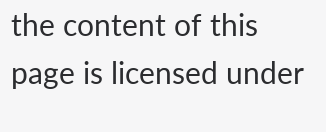the content of this page is licensed under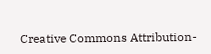Creative Commons Attribution-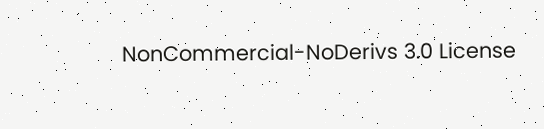NonCommercial-NoDerivs 3.0 License